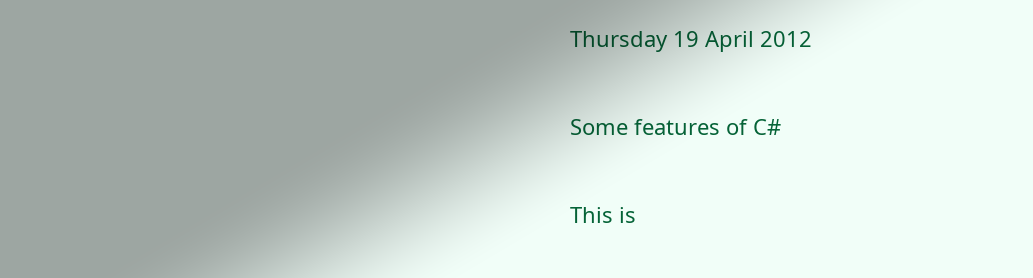Thursday 19 April 2012

Some features of C#

This is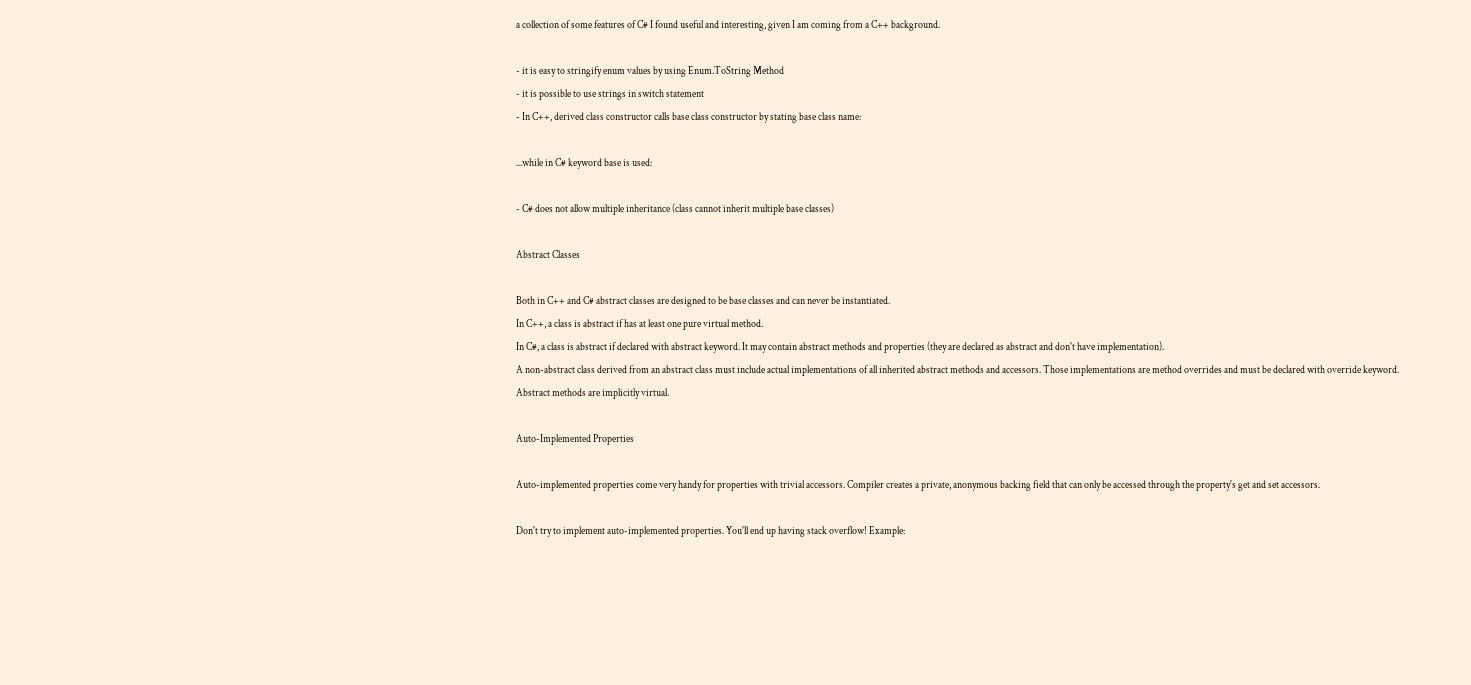a collection of some features of C# I found useful and interesting, given I am coming from a C++ background.

- it is easy to stringify enum values by using Enum.ToString Method
- it is possible to use strings in switch statement
- In C++, derived class constructor calls base class constructor by stating base class name:

...while in C# keyword base is used:

- C# does not allow multiple inheritance (class cannot inherit multiple base classes)

Abstract Classes

Both in C++ and C# abstract classes are designed to be base classes and can never be instantiated.
In C++, a class is abstract if has at least one pure virtual method.
In C#, a class is abstract if declared with abstract keyword. It may contain abstract methods and properties (they are declared as abstract and don't have implementation).
A non-abstract class derived from an abstract class must include actual implementations of all inherited abstract methods and accessors. Those implementations are method overrides and must be declared with override keyword.
Abstract methods are implicitly virtual.

Auto-Implemented Properties

Auto-implemented properties come very handy for properties with trivial accessors. Compiler creates a private, anonymous backing field that can only be accessed through the property's get and set accessors.

Don't try to implement auto-implemented properties. You'll end up having stack overflow! Example: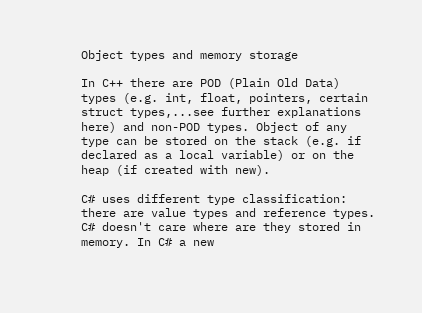Object types and memory storage

In C++ there are POD (Plain Old Data) types (e.g. int, float, pointers, certain struct types,...see further explanations here) and non-POD types. Object of any type can be stored on the stack (e.g. if declared as a local variable) or on the heap (if created with new).

C# uses different type classification: there are value types and reference types. C# doesn't care where are they stored in memory. In C# a new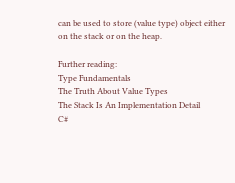can be used to store (value type) object either on the stack or on the heap.

Further reading:
Type Fundamentals
The Truth About Value Types
The Stack Is An Implementation Detail
C#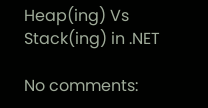Heap(ing) Vs Stack(ing) in .NET

No comments: